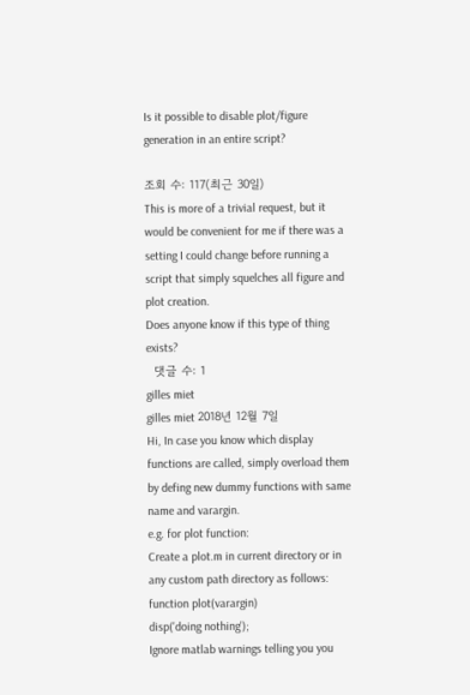Is it possible to disable plot/figure generation in an entire script?

조회 수: 117(최근 30일)
This is more of a trivial request, but it would be convenient for me if there was a setting I could change before running a script that simply squelches all figure and plot creation.
Does anyone know if this type of thing exists?
  댓글 수: 1
gilles miet
gilles miet 2018년 12월 7일
Hi, In case you know which display functions are called, simply overload them by defing new dummy functions with same name and varargin.
e.g. for plot function:
Create a plot.m in current directory or in any custom path directory as follows:
function plot(varargin)
disp('doing nothing');
Ignore matlab warnings telling you you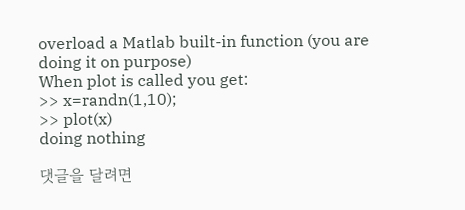overload a Matlab built-in function (you are doing it on purpose)
When plot is called you get:
>> x=randn(1,10);
>> plot(x)
doing nothing

댓글을 달려면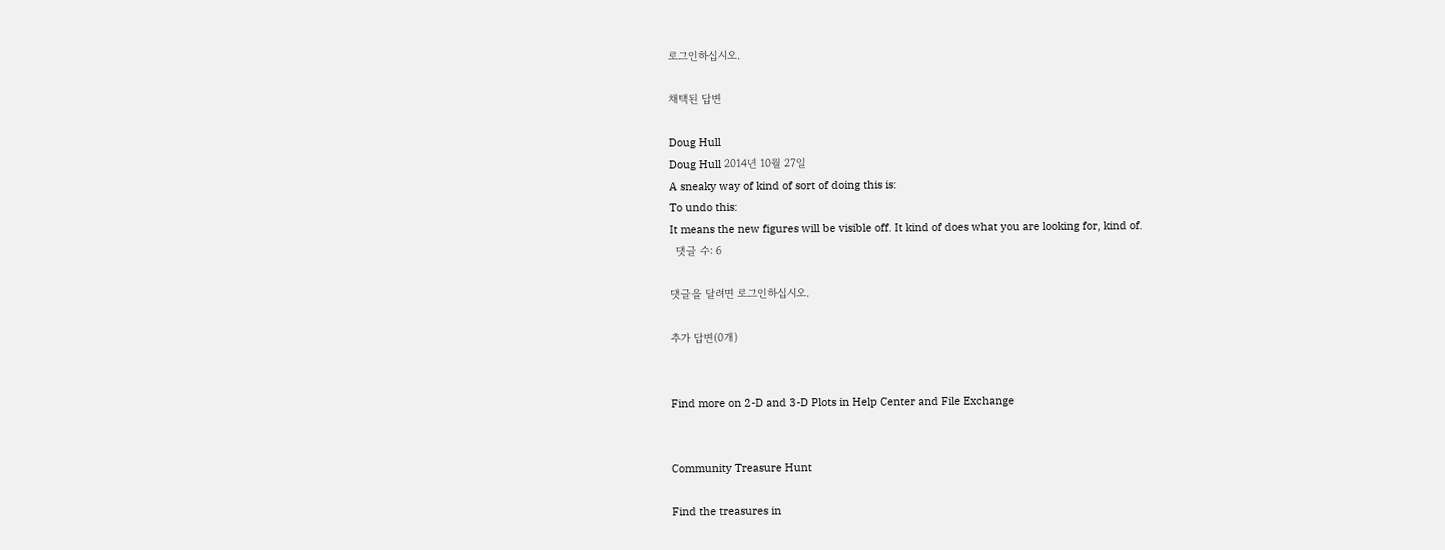로그인하십시오.

채택된 답변

Doug Hull
Doug Hull 2014년 10월 27일
A sneaky way of kind of sort of doing this is:
To undo this:
It means the new figures will be visible off. It kind of does what you are looking for, kind of.
  댓글 수: 6

댓글을 달려면 로그인하십시오.

추가 답변(0개)


Find more on 2-D and 3-D Plots in Help Center and File Exchange


Community Treasure Hunt

Find the treasures in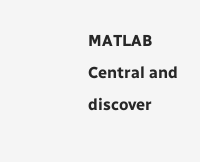MATLAB Central and discover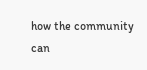how the community can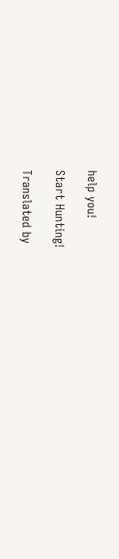help you!

Start Hunting!

Translated by